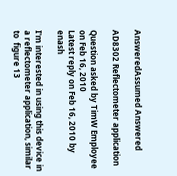AnsweredAssumed Answered

AD8302 Reflectometer application

Question asked by TimW Employee on Feb 16, 2010
Latest reply on Feb 16, 2010 by enash

I'm interested in using this device in a reflectometer application, similar to  figure 13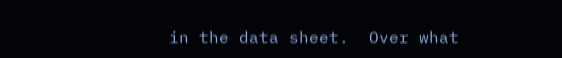in the data sheet.  Over what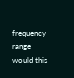frequency range would this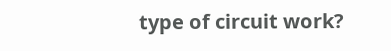type of circuit work?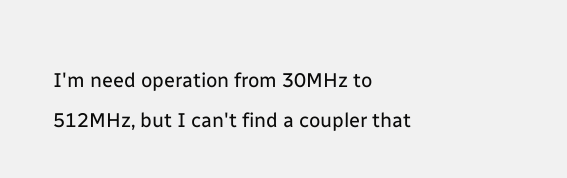I'm need operation from 30MHz to 512MHz, but I can't find a coupler that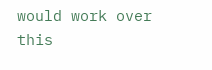would work over this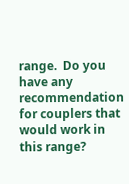range.  Do you have any recommendation for couplers that would work in this range?